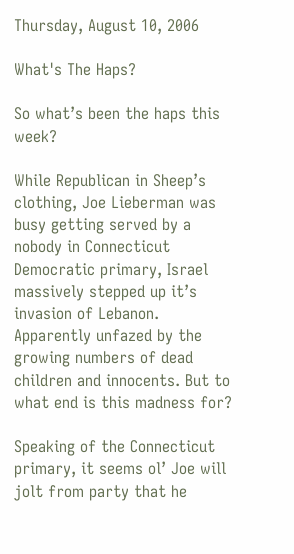Thursday, August 10, 2006

What's The Haps?

So what’s been the haps this week?

While Republican in Sheep’s clothing, Joe Lieberman was busy getting served by a nobody in Connecticut Democratic primary, Israel massively stepped up it’s invasion of Lebanon. Apparently unfazed by the growing numbers of dead children and innocents. But to what end is this madness for?

Speaking of the Connecticut primary, it seems ol’ Joe will jolt from party that he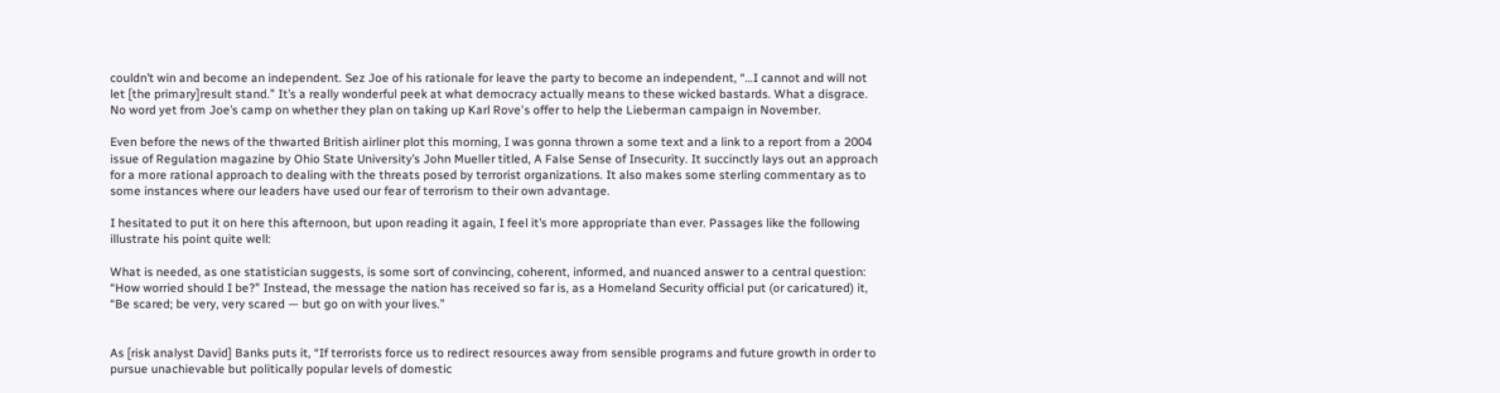couldn’t win and become an independent. Sez Joe of his rationale for leave the party to become an independent, “…I cannot and will not let [the primary]result stand.” It’s a really wonderful peek at what democracy actually means to these wicked bastards. What a disgrace. No word yet from Joe’s camp on whether they plan on taking up Karl Rove's offer to help the Lieberman campaign in November.

Even before the news of the thwarted British airliner plot this morning, I was gonna thrown a some text and a link to a report from a 2004 issue of Regulation magazine by Ohio State University’s John Mueller titled, A False Sense of Insecurity. It succinctly lays out an approach for a more rational approach to dealing with the threats posed by terrorist organizations. It also makes some sterling commentary as to some instances where our leaders have used our fear of terrorism to their own advantage.

I hesitated to put it on here this afternoon, but upon reading it again, I feel it’s more appropriate than ever. Passages like the following illustrate his point quite well:

What is needed, as one statistician suggests, is some sort of convincing, coherent, informed, and nuanced answer to a central question: “How worried should I be?” Instead, the message the nation has received so far is, as a Homeland Security official put (or caricatured) it, “Be scared; be very, very scared — but go on with your lives.”


As [risk analyst David] Banks puts it, “If terrorists force us to redirect resources away from sensible programs and future growth in order to pursue unachievable but politically popular levels of domestic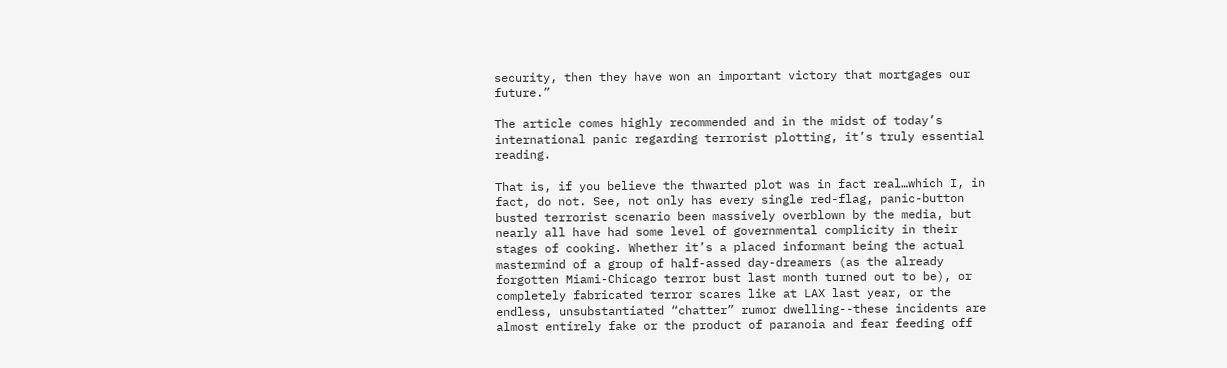security, then they have won an important victory that mortgages our future.”

The article comes highly recommended and in the midst of today’s international panic regarding terrorist plotting, it’s truly essential reading.

That is, if you believe the thwarted plot was in fact real…which I, in fact, do not. See, not only has every single red-flag, panic-button busted terrorist scenario been massively overblown by the media, but nearly all have had some level of governmental complicity in their stages of cooking. Whether it’s a placed informant being the actual mastermind of a group of half-assed day-dreamers (as the already forgotten Miami-Chicago terror bust last month turned out to be), or completely fabricated terror scares like at LAX last year, or the endless, unsubstantiated “chatter” rumor dwelling--these incidents are almost entirely fake or the product of paranoia and fear feeding off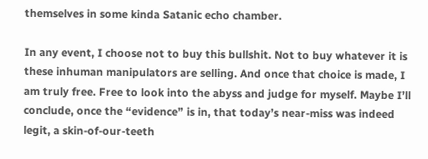themselves in some kinda Satanic echo chamber.

In any event, I choose not to buy this bullshit. Not to buy whatever it is these inhuman manipulators are selling. And once that choice is made, I am truly free. Free to look into the abyss and judge for myself. Maybe I’ll conclude, once the “evidence” is in, that today’s near-miss was indeed legit, a skin-of-our-teeth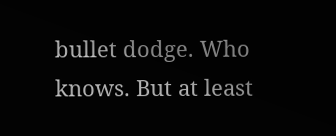bullet dodge. Who knows. But at least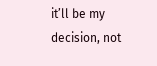it’ll be my decision, not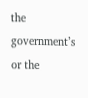the government’s or the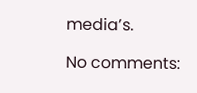media’s.

No comments: